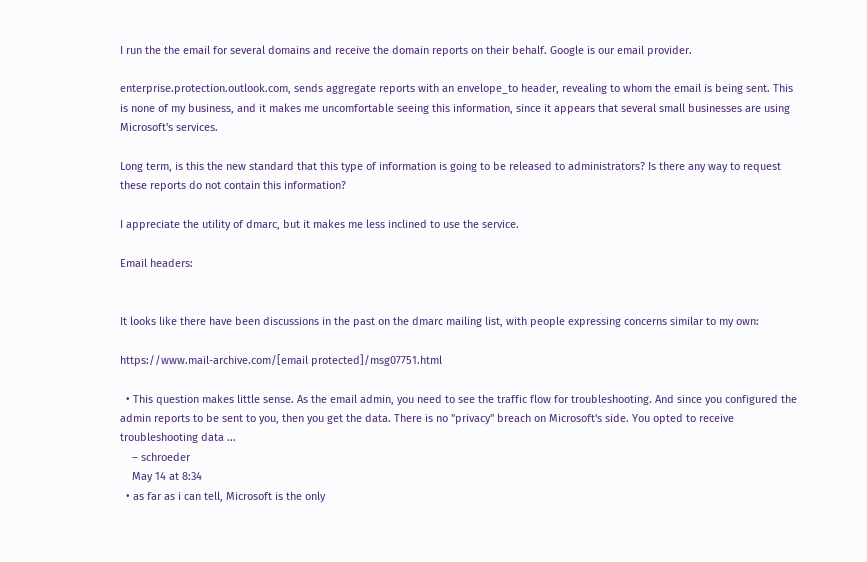I run the the email for several domains and receive the domain reports on their behalf. Google is our email provider.

enterprise.protection.outlook.com, sends aggregate reports with an envelope_to header, revealing to whom the email is being sent. This is none of my business, and it makes me uncomfortable seeing this information, since it appears that several small businesses are using Microsoft's services.

Long term, is this the new standard that this type of information is going to be released to administrators? Is there any way to request these reports do not contain this information?

I appreciate the utility of dmarc, but it makes me less inclined to use the service.

Email headers:


It looks like there have been discussions in the past on the dmarc mailing list, with people expressing concerns similar to my own:

https://www.mail-archive.com/[email protected]/msg07751.html

  • This question makes little sense. As the email admin, you need to see the traffic flow for troubleshooting. And since you configured the admin reports to be sent to you, then you get the data. There is no "privacy" breach on Microsoft's side. You opted to receive troubleshooting data ...
    – schroeder
    May 14 at 8:34
  • as far as i can tell, Microsoft is the only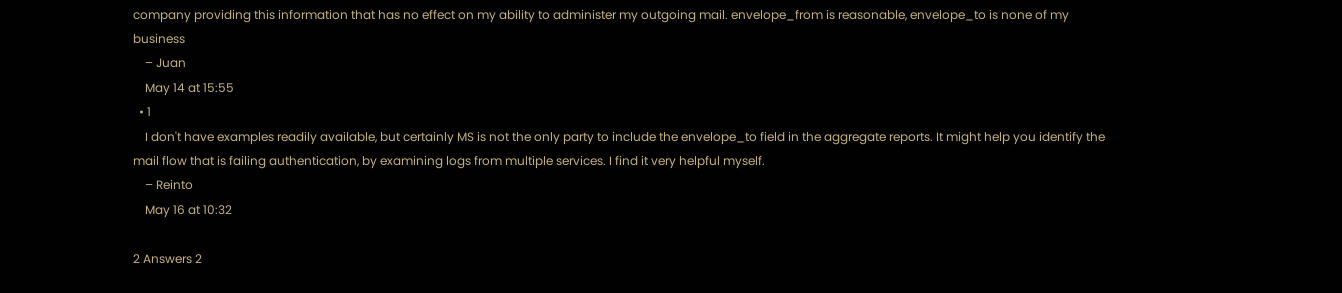company providing this information that has no effect on my ability to administer my outgoing mail. envelope_from is reasonable, envelope_to is none of my business
    – Juan
    May 14 at 15:55
  • 1
    I don't have examples readily available, but certainly MS is not the only party to include the envelope_to field in the aggregate reports. It might help you identify the mail flow that is failing authentication, by examining logs from multiple services. I find it very helpful myself.
    – Reinto
    May 16 at 10:32

2 Answers 2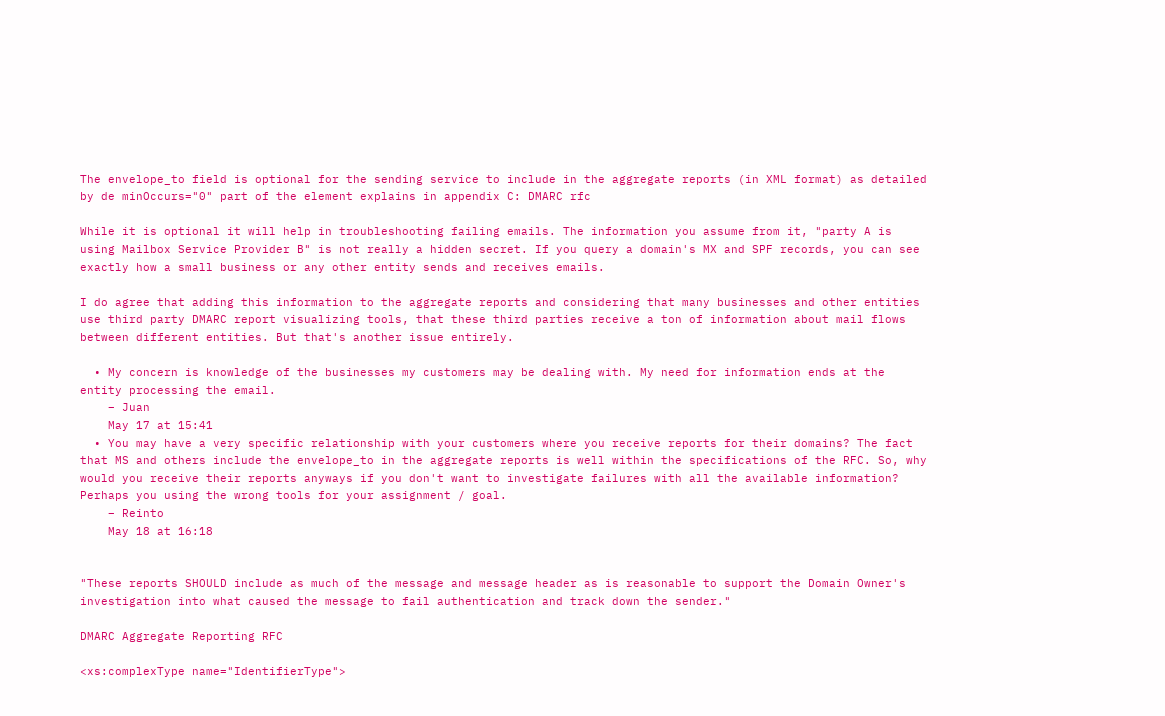The envelope_to field is optional for the sending service to include in the aggregate reports (in XML format) as detailed by de minOccurs="0" part of the element explains in appendix C: DMARC rfc

While it is optional it will help in troubleshooting failing emails. The information you assume from it, "party A is using Mailbox Service Provider B" is not really a hidden secret. If you query a domain's MX and SPF records, you can see exactly how a small business or any other entity sends and receives emails.

I do agree that adding this information to the aggregate reports and considering that many businesses and other entities use third party DMARC report visualizing tools, that these third parties receive a ton of information about mail flows between different entities. But that's another issue entirely.

  • My concern is knowledge of the businesses my customers may be dealing with. My need for information ends at the entity processing the email.
    – Juan
    May 17 at 15:41
  • You may have a very specific relationship with your customers where you receive reports for their domains? The fact that MS and others include the envelope_to in the aggregate reports is well within the specifications of the RFC. So, why would you receive their reports anyways if you don't want to investigate failures with all the available information? Perhaps you using the wrong tools for your assignment / goal.
    – Reinto
    May 18 at 16:18


"These reports SHOULD include as much of the message and message header as is reasonable to support the Domain Owner's investigation into what caused the message to fail authentication and track down the sender."

DMARC Aggregate Reporting RFC

<xs:complexType name="IdentifierType">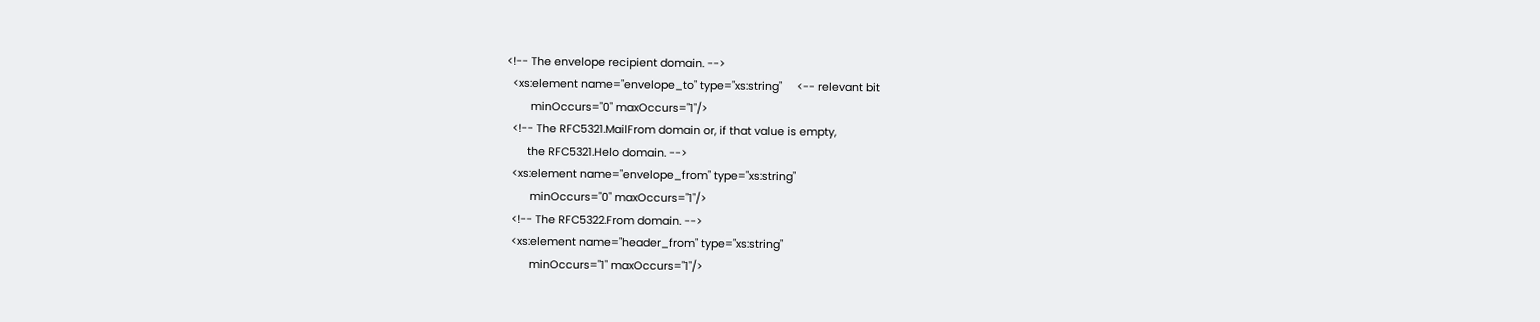<!-- The envelope recipient domain. -->
  <xs:element name="envelope_to" type="xs:string"     <-- relevant bit
        minOccurs="0" maxOccurs="1"/>
  <!-- The RFC5321.MailFrom domain or, if that value is empty,
       the RFC5321.Helo domain. -->
  <xs:element name="envelope_from" type="xs:string"
        minOccurs="0" maxOccurs="1"/>
  <!-- The RFC5322.From domain. -->
  <xs:element name="header_from" type="xs:string"
        minOccurs="1" maxOccurs="1"/>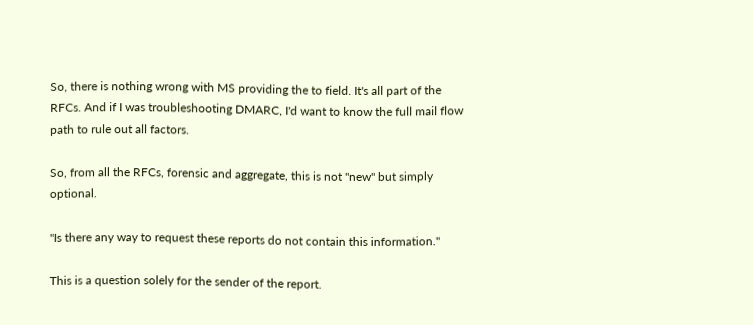So, there is nothing wrong with MS providing the to field. It's all part of the RFCs. And if I was troubleshooting DMARC, I'd want to know the full mail flow path to rule out all factors.

So, from all the RFCs, forensic and aggregate, this is not "new" but simply optional.

"Is there any way to request these reports do not contain this information."

This is a question solely for the sender of the report.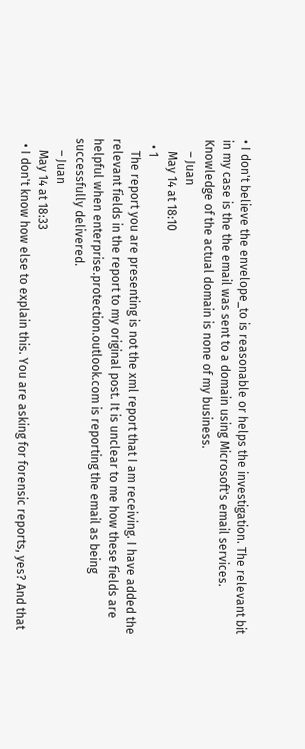• I don't believe the envelope_to is reasonable or helps the investigation. The relevant bit in my case is the the email was sent to a domain using Microsoft's email services. Knowledge of the actual domain is none of my business.
    – Juan
    May 14 at 18:10
  • 1
    The report you are presenting is not the xml report that I am receiving. I have added the relevant fields in the report to my original post. It is unclear to me how these fields are helpful when enterprise.protection.outlook.com is reporting the email as being successfully delivered.
    – Juan
    May 14 at 18:33
  • I don't know how else to explain this. You are asking for forensic reports, yes? And that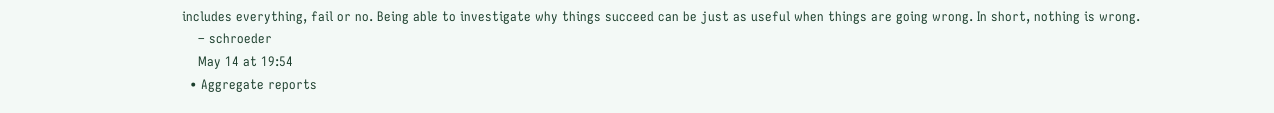includes everything, fail or no. Being able to investigate why things succeed can be just as useful when things are going wrong. In short, nothing is wrong.
    – schroeder
    May 14 at 19:54
  • Aggregate reports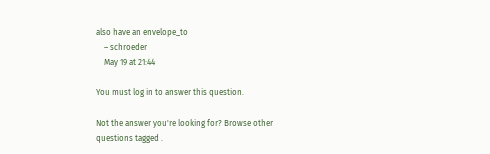also have an envelope_to
    – schroeder
    May 19 at 21:44

You must log in to answer this question.

Not the answer you're looking for? Browse other questions tagged .